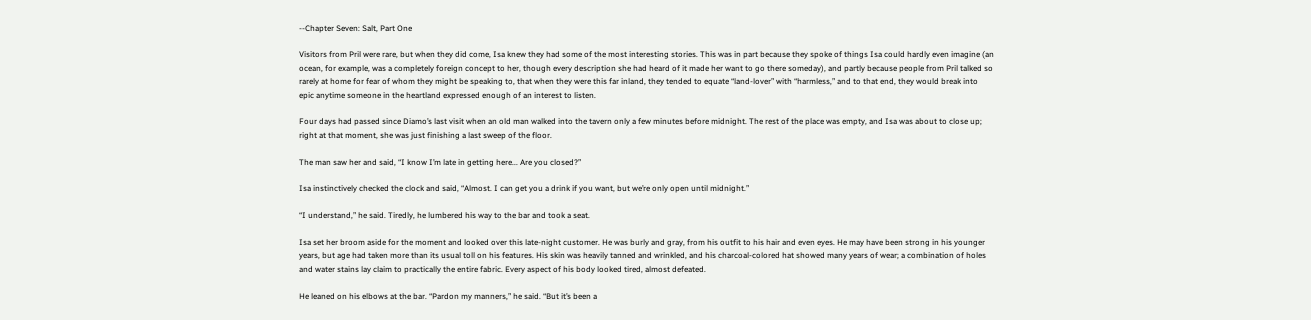--Chapter Seven: Salt, Part One

Visitors from Pril were rare, but when they did come, Isa knew they had some of the most interesting stories. This was in part because they spoke of things Isa could hardly even imagine (an ocean, for example, was a completely foreign concept to her, though every description she had heard of it made her want to go there someday), and partly because people from Pril talked so rarely at home for fear of whom they might be speaking to, that when they were this far inland, they tended to equate “land-lover” with “harmless,” and to that end, they would break into epic anytime someone in the heartland expressed enough of an interest to listen.

Four days had passed since Diamo’s last visit when an old man walked into the tavern only a few minutes before midnight. The rest of the place was empty, and Isa was about to close up; right at that moment, she was just finishing a last sweep of the floor.

The man saw her and said, “I know I’m late in getting here... Are you closed?”

Isa instinctively checked the clock and said, “Almost. I can get you a drink if you want, but we’re only open until midnight.”

“I understand,” he said. Tiredly, he lumbered his way to the bar and took a seat.

Isa set her broom aside for the moment and looked over this late-night customer. He was burly and gray, from his outfit to his hair and even eyes. He may have been strong in his younger years, but age had taken more than its usual toll on his features. His skin was heavily tanned and wrinkled, and his charcoal-colored hat showed many years of wear; a combination of holes and water stains lay claim to practically the entire fabric. Every aspect of his body looked tired, almost defeated.

He leaned on his elbows at the bar. “Pardon my manners,” he said. “But it’s been a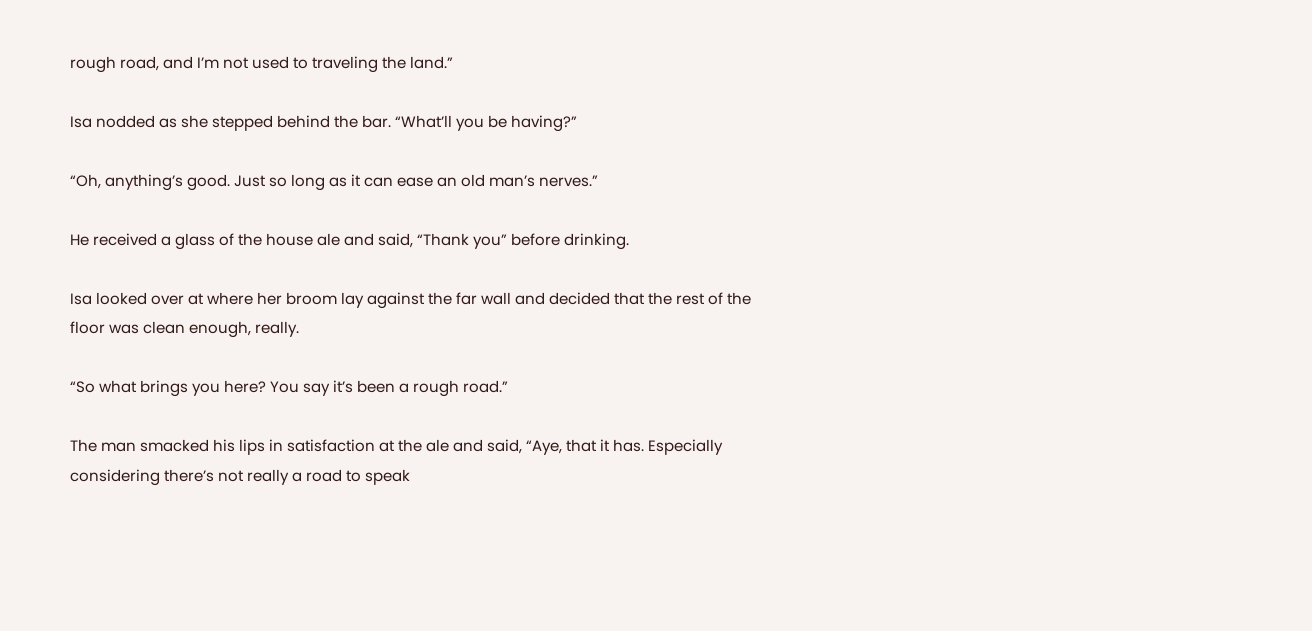rough road, and I’m not used to traveling the land.”

Isa nodded as she stepped behind the bar. “What’ll you be having?”

“Oh, anything’s good. Just so long as it can ease an old man’s nerves.”

He received a glass of the house ale and said, “Thank you” before drinking.

Isa looked over at where her broom lay against the far wall and decided that the rest of the floor was clean enough, really.

“So what brings you here? You say it’s been a rough road.”

The man smacked his lips in satisfaction at the ale and said, “Aye, that it has. Especially considering there’s not really a road to speak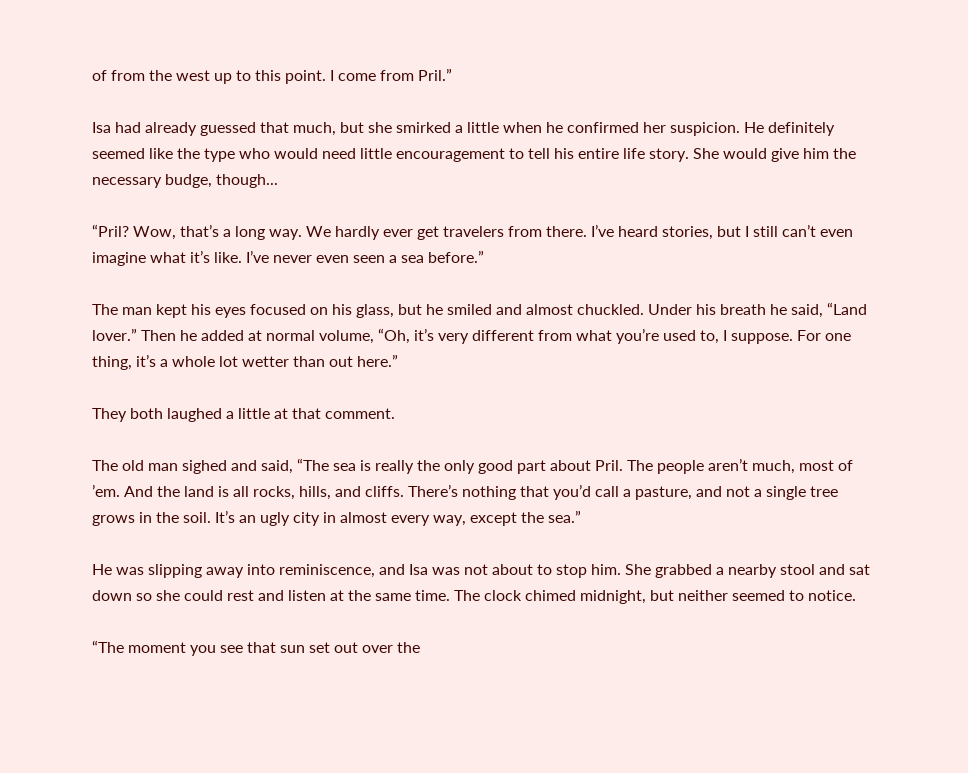of from the west up to this point. I come from Pril.”

Isa had already guessed that much, but she smirked a little when he confirmed her suspicion. He definitely seemed like the type who would need little encouragement to tell his entire life story. She would give him the necessary budge, though...

“Pril? Wow, that’s a long way. We hardly ever get travelers from there. I’ve heard stories, but I still can’t even imagine what it’s like. I’ve never even seen a sea before.”

The man kept his eyes focused on his glass, but he smiled and almost chuckled. Under his breath he said, “Land lover.” Then he added at normal volume, “Oh, it’s very different from what you’re used to, I suppose. For one thing, it’s a whole lot wetter than out here.”

They both laughed a little at that comment.

The old man sighed and said, “The sea is really the only good part about Pril. The people aren’t much, most of ’em. And the land is all rocks, hills, and cliffs. There’s nothing that you’d call a pasture, and not a single tree grows in the soil. It’s an ugly city in almost every way, except the sea.”

He was slipping away into reminiscence, and Isa was not about to stop him. She grabbed a nearby stool and sat down so she could rest and listen at the same time. The clock chimed midnight, but neither seemed to notice.

“The moment you see that sun set out over the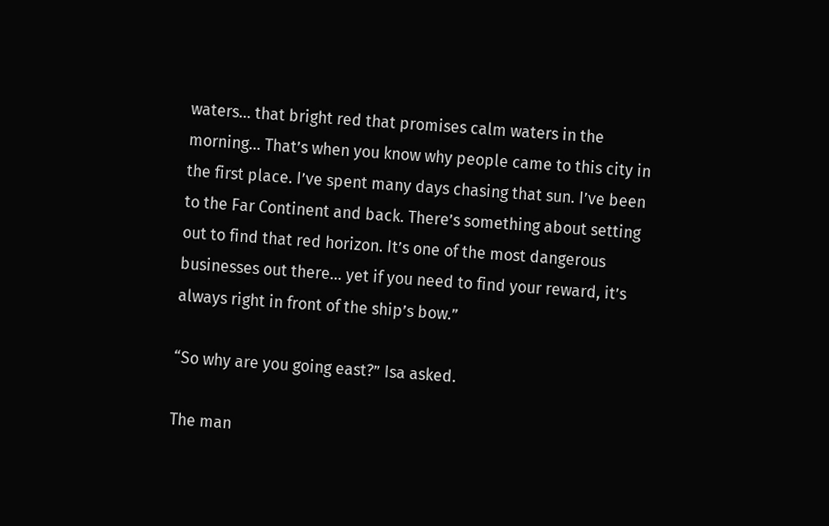waters... that bright red that promises calm waters in the morning... That’s when you know why people came to this city in the first place. I’ve spent many days chasing that sun. I’ve been to the Far Continent and back. There’s something about setting out to find that red horizon. It’s one of the most dangerous businesses out there... yet if you need to find your reward, it’s always right in front of the ship’s bow.”

“So why are you going east?” Isa asked.

The man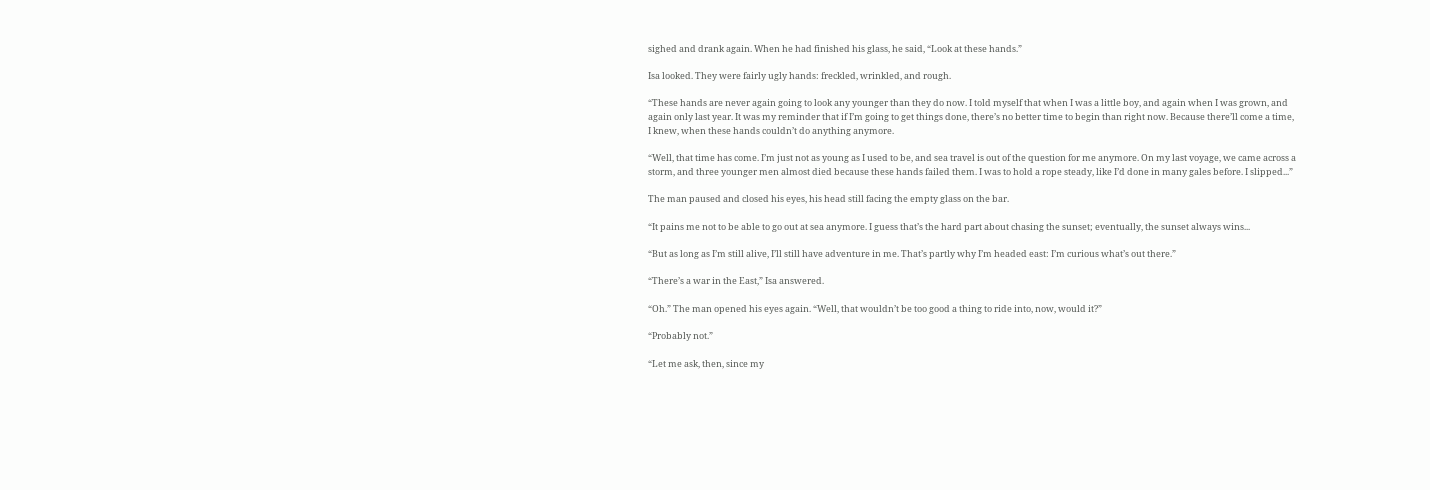sighed and drank again. When he had finished his glass, he said, “Look at these hands.”

Isa looked. They were fairly ugly hands: freckled, wrinkled, and rough.

“These hands are never again going to look any younger than they do now. I told myself that when I was a little boy, and again when I was grown, and again only last year. It was my reminder that if I’m going to get things done, there’s no better time to begin than right now. Because there’ll come a time, I knew, when these hands couldn’t do anything anymore.

“Well, that time has come. I’m just not as young as I used to be, and sea travel is out of the question for me anymore. On my last voyage, we came across a storm, and three younger men almost died because these hands failed them. I was to hold a rope steady, like I’d done in many gales before. I slipped...”

The man paused and closed his eyes, his head still facing the empty glass on the bar.

“It pains me not to be able to go out at sea anymore. I guess that’s the hard part about chasing the sunset; eventually, the sunset always wins...

“But as long as I’m still alive, I’ll still have adventure in me. That’s partly why I’m headed east: I’m curious what’s out there.”

“There’s a war in the East,” Isa answered.

“Oh.” The man opened his eyes again. “Well, that wouldn’t be too good a thing to ride into, now, would it?”

“Probably not.”

“Let me ask, then, since my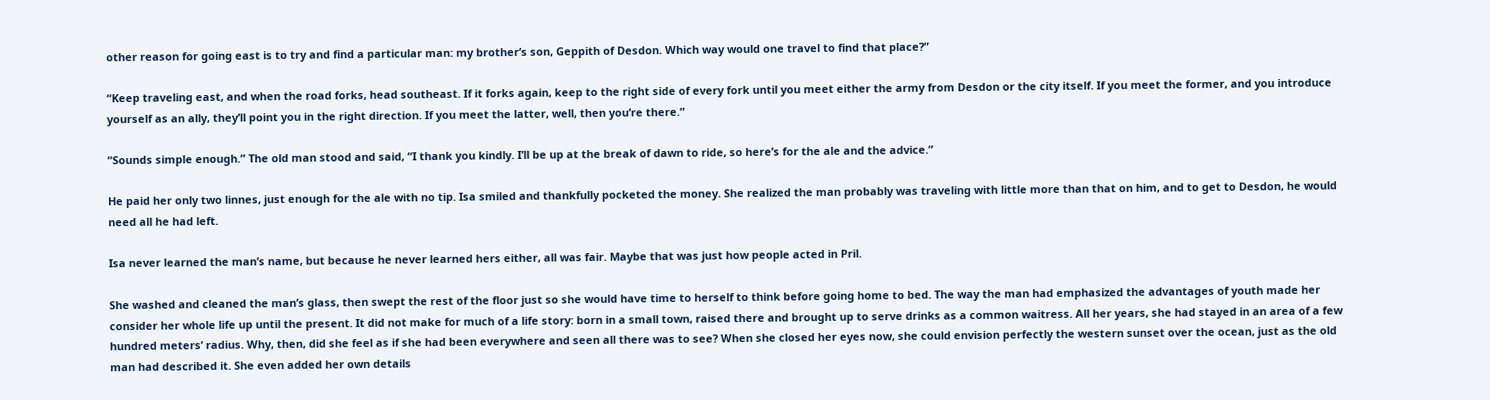other reason for going east is to try and find a particular man: my brother’s son, Geppith of Desdon. Which way would one travel to find that place?”

“Keep traveling east, and when the road forks, head southeast. If it forks again, keep to the right side of every fork until you meet either the army from Desdon or the city itself. If you meet the former, and you introduce yourself as an ally, they’ll point you in the right direction. If you meet the latter, well, then you’re there.”

“Sounds simple enough.” The old man stood and said, “I thank you kindly. I’ll be up at the break of dawn to ride, so here’s for the ale and the advice.”

He paid her only two linnes, just enough for the ale with no tip. Isa smiled and thankfully pocketed the money. She realized the man probably was traveling with little more than that on him, and to get to Desdon, he would need all he had left.

Isa never learned the man’s name, but because he never learned hers either, all was fair. Maybe that was just how people acted in Pril.

She washed and cleaned the man’s glass, then swept the rest of the floor just so she would have time to herself to think before going home to bed. The way the man had emphasized the advantages of youth made her consider her whole life up until the present. It did not make for much of a life story: born in a small town, raised there and brought up to serve drinks as a common waitress. All her years, she had stayed in an area of a few hundred meters’ radius. Why, then, did she feel as if she had been everywhere and seen all there was to see? When she closed her eyes now, she could envision perfectly the western sunset over the ocean, just as the old man had described it. She even added her own details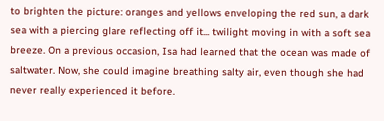to brighten the picture: oranges and yellows enveloping the red sun, a dark sea with a piercing glare reflecting off it... twilight moving in with a soft sea breeze. On a previous occasion, Isa had learned that the ocean was made of saltwater. Now, she could imagine breathing salty air, even though she had never really experienced it before.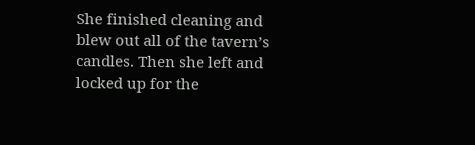She finished cleaning and blew out all of the tavern’s candles. Then she left and locked up for the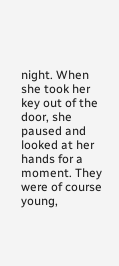night. When she took her key out of the door, she paused and looked at her hands for a moment. They were of course young,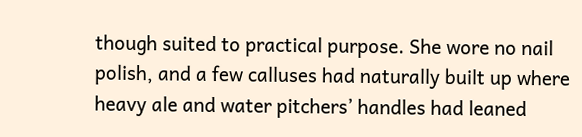though suited to practical purpose. She wore no nail polish, and a few calluses had naturally built up where heavy ale and water pitchers’ handles had leaned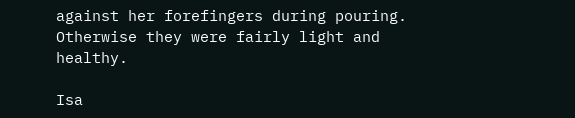against her forefingers during pouring. Otherwise they were fairly light and healthy.

Isa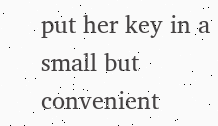put her key in a small but convenient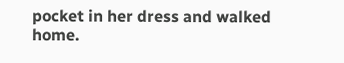pocket in her dress and walked home.